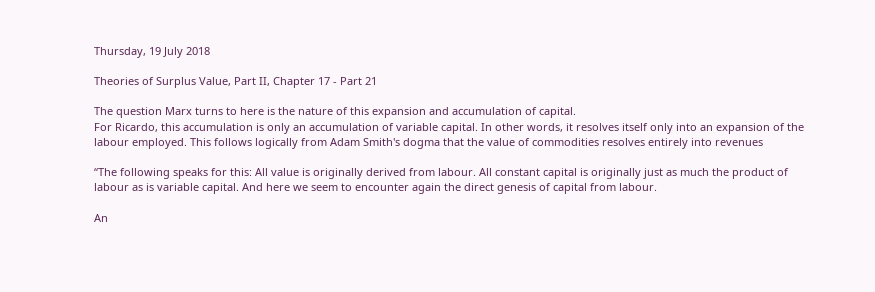Thursday, 19 July 2018

Theories of Surplus Value, Part II, Chapter 17 - Part 21

The question Marx turns to here is the nature of this expansion and accumulation of capital.
For Ricardo, this accumulation is only an accumulation of variable capital. In other words, it resolves itself only into an expansion of the labour employed. This follows logically from Adam Smith's dogma that the value of commodities resolves entirely into revenues

“The following speaks for this: All value is originally derived from labour. All constant capital is originally just as much the product of labour as is variable capital. And here we seem to encounter again the direct genesis of capital from labour.

An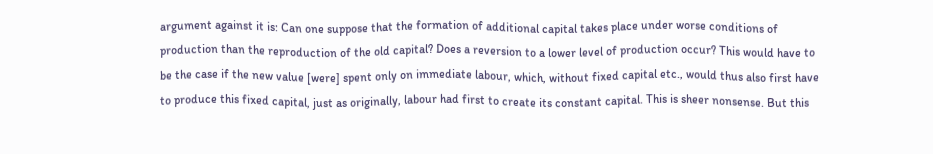argument against it is: Can one suppose that the formation of additional capital takes place under worse conditions of production than the reproduction of the old capital? Does a reversion to a lower level of production occur? This would have to be the case if the new value [were] spent only on immediate labour, which, without fixed capital etc., would thus also first have to produce this fixed capital, just as originally, labour had first to create its constant capital. This is sheer nonsense. But this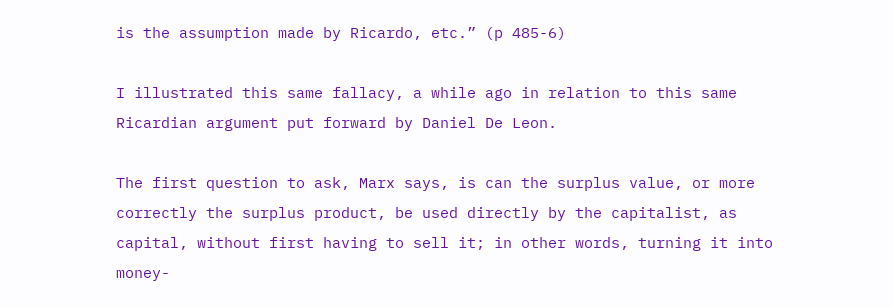is the assumption made by Ricardo, etc.” (p 485-6)

I illustrated this same fallacy, a while ago in relation to this same Ricardian argument put forward by Daniel De Leon.

The first question to ask, Marx says, is can the surplus value, or more correctly the surplus product, be used directly by the capitalist, as capital, without first having to sell it; in other words, turning it into money-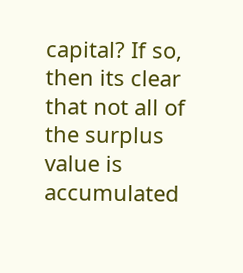capital? If so, then its clear that not all of the surplus value is accumulated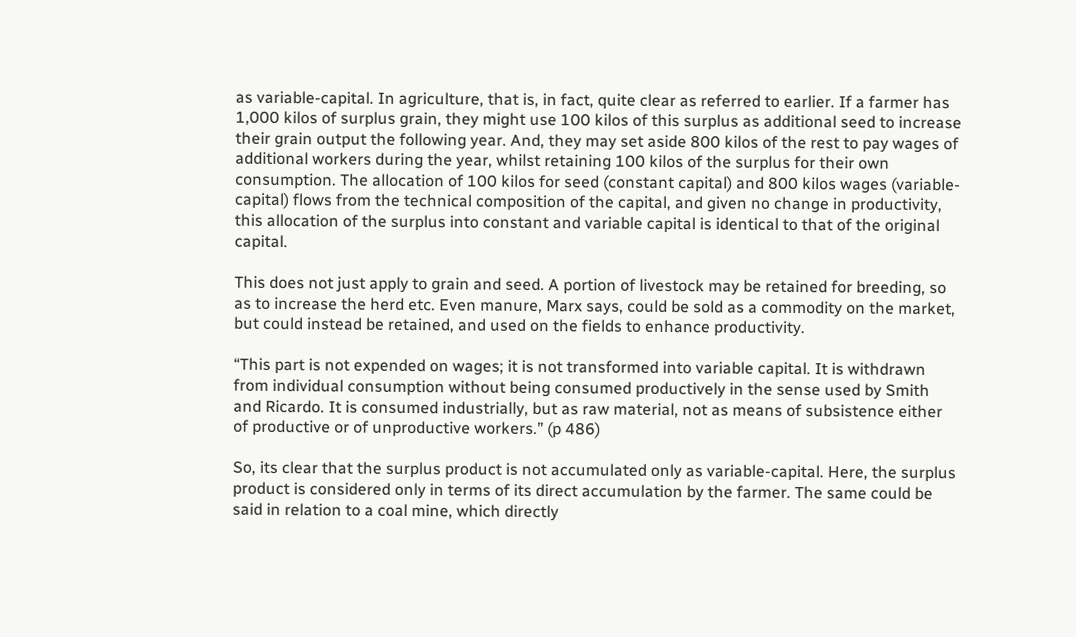as variable-capital. In agriculture, that is, in fact, quite clear as referred to earlier. If a farmer has 1,000 kilos of surplus grain, they might use 100 kilos of this surplus as additional seed to increase their grain output the following year. And, they may set aside 800 kilos of the rest to pay wages of additional workers during the year, whilst retaining 100 kilos of the surplus for their own consumption. The allocation of 100 kilos for seed (constant capital) and 800 kilos wages (variable-capital) flows from the technical composition of the capital, and given no change in productivity, this allocation of the surplus into constant and variable capital is identical to that of the original capital.

This does not just apply to grain and seed. A portion of livestock may be retained for breeding, so as to increase the herd etc. Even manure, Marx says, could be sold as a commodity on the market, but could instead be retained, and used on the fields to enhance productivity.

“This part is not expended on wages; it is not transformed into variable capital. It is withdrawn from individual consumption without being consumed productively in the sense used by Smith and Ricardo. It is consumed industrially, but as raw material, not as means of subsistence either of productive or of unproductive workers.” (p 486)

So, its clear that the surplus product is not accumulated only as variable-capital. Here, the surplus product is considered only in terms of its direct accumulation by the farmer. The same could be said in relation to a coal mine, which directly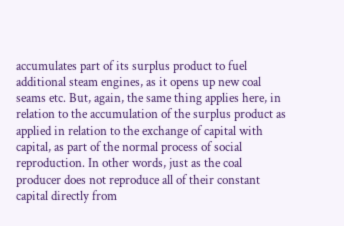accumulates part of its surplus product to fuel additional steam engines, as it opens up new coal seams etc. But, again, the same thing applies here, in relation to the accumulation of the surplus product as applied in relation to the exchange of capital with capital, as part of the normal process of social reproduction. In other words, just as the coal producer does not reproduce all of their constant capital directly from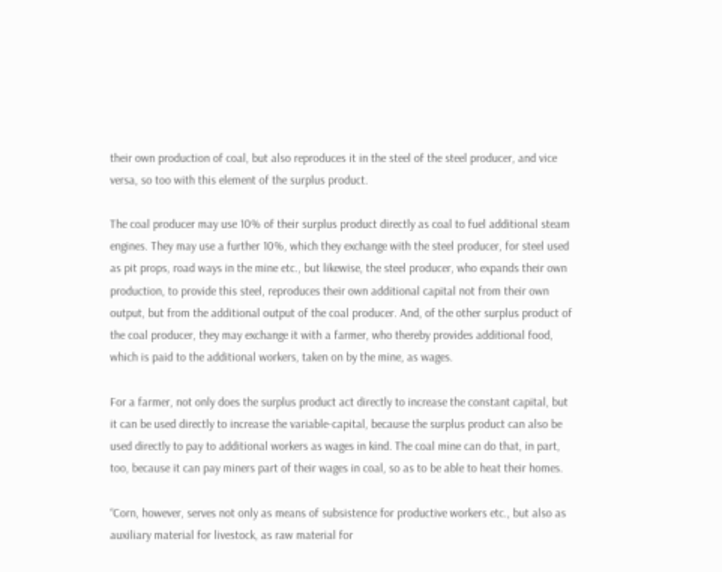their own production of coal, but also reproduces it in the steel of the steel producer, and vice versa, so too with this element of the surplus product.

The coal producer may use 10% of their surplus product directly as coal to fuel additional steam engines. They may use a further 10%, which they exchange with the steel producer, for steel used as pit props, road ways in the mine etc., but likewise, the steel producer, who expands their own production, to provide this steel, reproduces their own additional capital not from their own output, but from the additional output of the coal producer. And, of the other surplus product of the coal producer, they may exchange it with a farmer, who thereby provides additional food, which is paid to the additional workers, taken on by the mine, as wages.

For a farmer, not only does the surplus product act directly to increase the constant capital, but it can be used directly to increase the variable-capital, because the surplus product can also be used directly to pay to additional workers as wages in kind. The coal mine can do that, in part, too, because it can pay miners part of their wages in coal, so as to be able to heat their homes.

“Corn, however, serves not only as means of subsistence for productive workers etc., but also as auxiliary material for livestock, as raw material for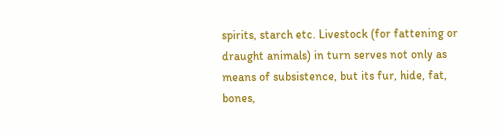spirits, starch etc. Livestock (for fattening or draught animals) in turn serves not only as means of subsistence, but its fur, hide, fat, bones,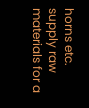horns etc. supply raw materials for a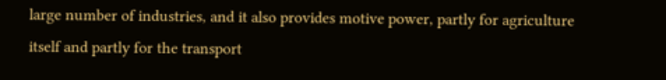large number of industries, and it also provides motive power, partly for agriculture itself and partly for the transport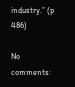industry.” (p 486)

No comments: